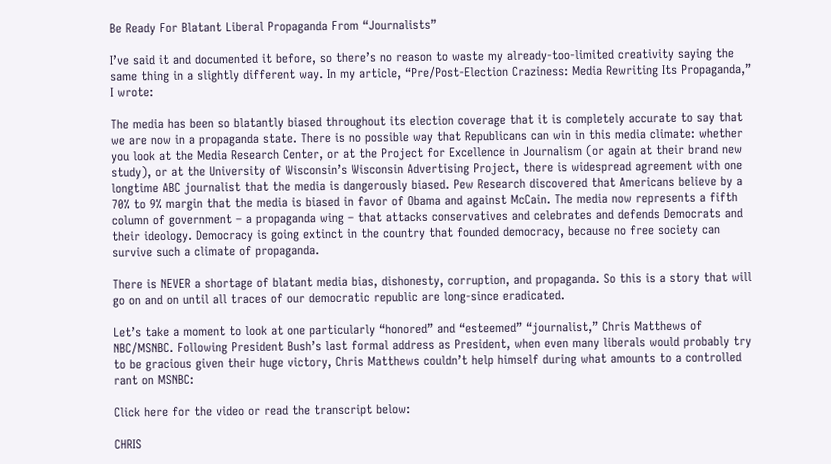Be Ready For Blatant Liberal Propaganda From “Journalists”

I’ve said it and documented it before, so there’s no reason to waste my already-too-limited creativity saying the same thing in a slightly different way. In my article, “Pre/Post-Election Craziness: Media Rewriting Its Propaganda,” I wrote:

The media has been so blatantly biased throughout its election coverage that it is completely accurate to say that we are now in a propaganda state. There is no possible way that Republicans can win in this media climate: whether you look at the Media Research Center, or at the Project for Excellence in Journalism (or again at their brand new study), or at the University of Wisconsin’s Wisconsin Advertising Project, there is widespread agreement with one longtime ABC journalist that the media is dangerously biased. Pew Research discovered that Americans believe by a 70% to 9% margin that the media is biased in favor of Obama and against McCain. The media now represents a fifth column of government – a propaganda wing – that attacks conservatives and celebrates and defends Democrats and their ideology. Democracy is going extinct in the country that founded democracy, because no free society can survive such a climate of propaganda.

There is NEVER a shortage of blatant media bias, dishonesty, corruption, and propaganda. So this is a story that will go on and on until all traces of our democratic republic are long-since eradicated.

Let’s take a moment to look at one particularly “honored” and “esteemed” “journalist,” Chris Matthews of NBC/MSNBC. Following President Bush’s last formal address as President, when even many liberals would probably try to be gracious given their huge victory, Chris Matthews couldn’t help himself during what amounts to a controlled rant on MSNBC:

Click here for the video or read the transcript below:

CHRIS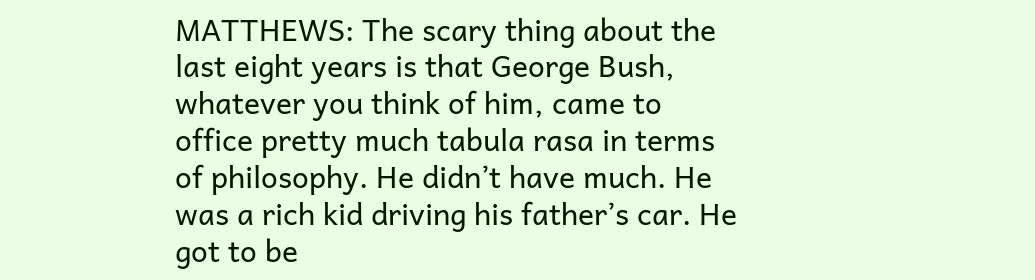MATTHEWS: The scary thing about the last eight years is that George Bush, whatever you think of him, came to office pretty much tabula rasa in terms of philosophy. He didn’t have much. He was a rich kid driving his father’s car. He got to be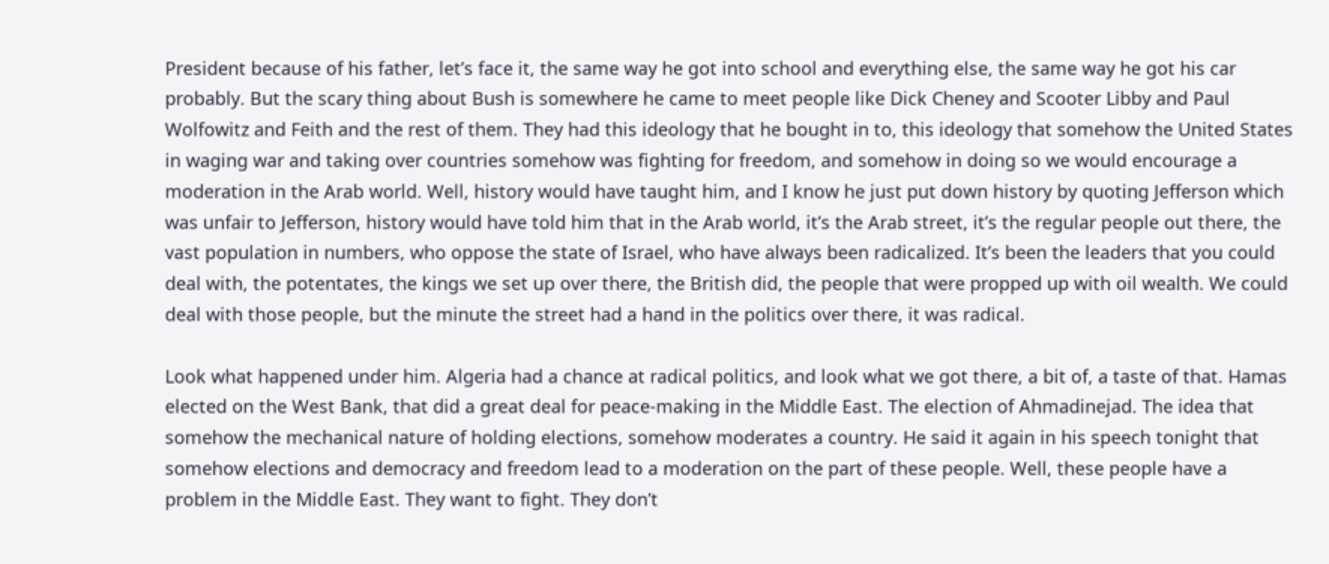President because of his father, let’s face it, the same way he got into school and everything else, the same way he got his car probably. But the scary thing about Bush is somewhere he came to meet people like Dick Cheney and Scooter Libby and Paul Wolfowitz and Feith and the rest of them. They had this ideology that he bought in to, this ideology that somehow the United States in waging war and taking over countries somehow was fighting for freedom, and somehow in doing so we would encourage a moderation in the Arab world. Well, history would have taught him, and I know he just put down history by quoting Jefferson which was unfair to Jefferson, history would have told him that in the Arab world, it’s the Arab street, it’s the regular people out there, the vast population in numbers, who oppose the state of Israel, who have always been radicalized. It’s been the leaders that you could deal with, the potentates, the kings we set up over there, the British did, the people that were propped up with oil wealth. We could deal with those people, but the minute the street had a hand in the politics over there, it was radical.

Look what happened under him. Algeria had a chance at radical politics, and look what we got there, a bit of, a taste of that. Hamas elected on the West Bank, that did a great deal for peace-making in the Middle East. The election of Ahmadinejad. The idea that somehow the mechanical nature of holding elections, somehow moderates a country. He said it again in his speech tonight that somehow elections and democracy and freedom lead to a moderation on the part of these people. Well, these people have a problem in the Middle East. They want to fight. They don’t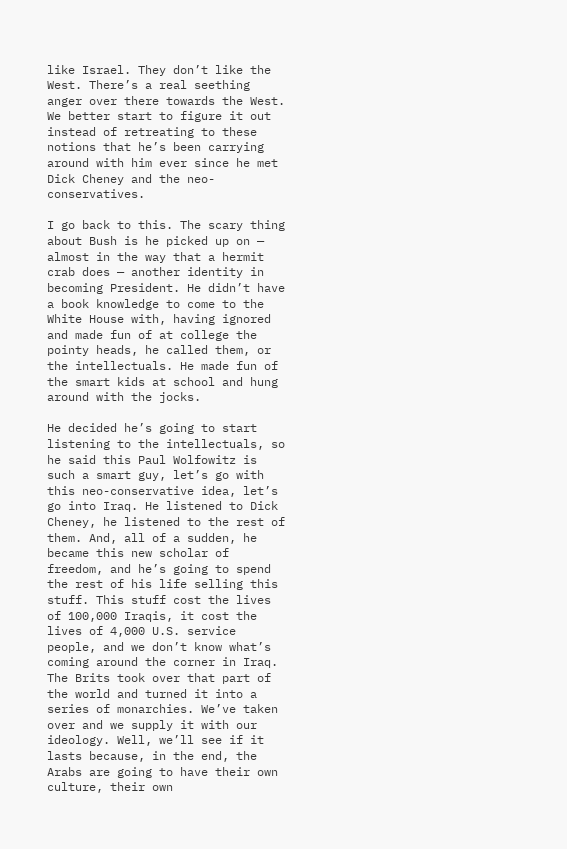like Israel. They don’t like the West. There’s a real seething anger over there towards the West. We better start to figure it out instead of retreating to these notions that he’s been carrying around with him ever since he met Dick Cheney and the neo-conservatives.

I go back to this. The scary thing about Bush is he picked up on — almost in the way that a hermit crab does — another identity in becoming President. He didn’t have a book knowledge to come to the White House with, having ignored and made fun of at college the pointy heads, he called them, or the intellectuals. He made fun of the smart kids at school and hung around with the jocks.

He decided he’s going to start listening to the intellectuals, so he said this Paul Wolfowitz is such a smart guy, let’s go with this neo-conservative idea, let’s go into Iraq. He listened to Dick Cheney, he listened to the rest of them. And, all of a sudden, he became this new scholar of freedom, and he’s going to spend the rest of his life selling this stuff. This stuff cost the lives of 100,000 Iraqis, it cost the lives of 4,000 U.S. service people, and we don’t know what’s coming around the corner in Iraq. The Brits took over that part of the world and turned it into a series of monarchies. We’ve taken over and we supply it with our ideology. Well, we’ll see if it lasts because, in the end, the Arabs are going to have their own culture, their own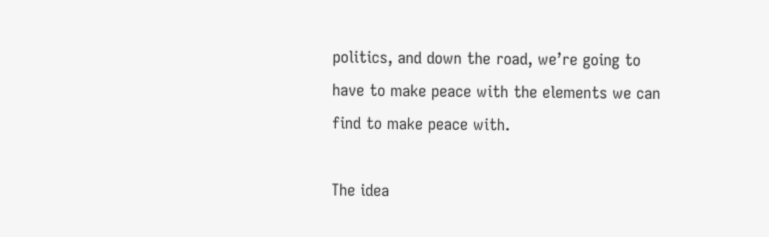politics, and down the road, we’re going to have to make peace with the elements we can find to make peace with.

The idea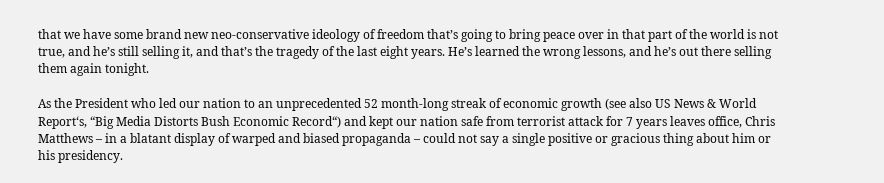that we have some brand new neo-conservative ideology of freedom that’s going to bring peace over in that part of the world is not true, and he’s still selling it, and that’s the tragedy of the last eight years. He’s learned the wrong lessons, and he’s out there selling them again tonight.

As the President who led our nation to an unprecedented 52 month-long streak of economic growth (see also US News & World Report‘s, “Big Media Distorts Bush Economic Record“) and kept our nation safe from terrorist attack for 7 years leaves office, Chris Matthews – in a blatant display of warped and biased propaganda – could not say a single positive or gracious thing about him or his presidency.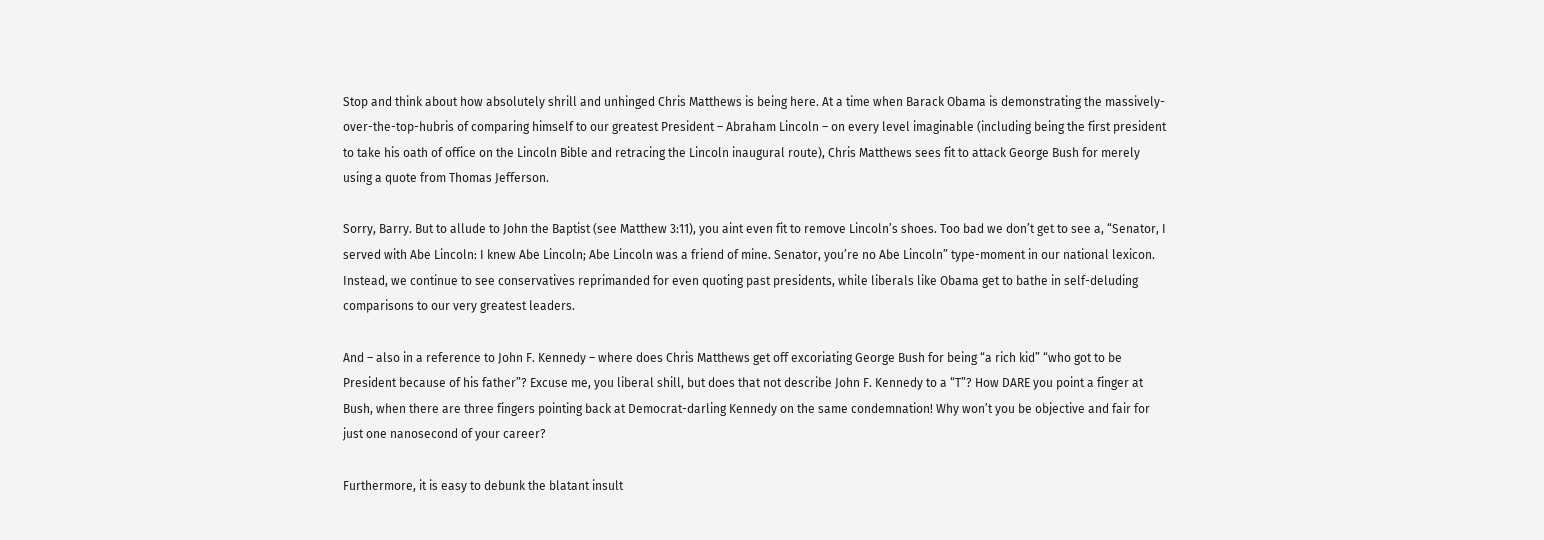Stop and think about how absolutely shrill and unhinged Chris Matthews is being here. At a time when Barack Obama is demonstrating the massively-over-the-top-hubris of comparing himself to our greatest President – Abraham Lincoln – on every level imaginable (including being the first president to take his oath of office on the Lincoln Bible and retracing the Lincoln inaugural route), Chris Matthews sees fit to attack George Bush for merely using a quote from Thomas Jefferson.

Sorry, Barry. But to allude to John the Baptist (see Matthew 3:11), you aint even fit to remove Lincoln’s shoes. Too bad we don’t get to see a, “Senator, I served with Abe Lincoln: I knew Abe Lincoln; Abe Lincoln was a friend of mine. Senator, you’re no Abe Lincoln” type-moment in our national lexicon. Instead, we continue to see conservatives reprimanded for even quoting past presidents, while liberals like Obama get to bathe in self-deluding comparisons to our very greatest leaders.

And – also in a reference to John F. Kennedy – where does Chris Matthews get off excoriating George Bush for being “a rich kid” “who got to be President because of his father”? Excuse me, you liberal shill, but does that not describe John F. Kennedy to a “T”? How DARE you point a finger at Bush, when there are three fingers pointing back at Democrat-darling Kennedy on the same condemnation! Why won’t you be objective and fair for just one nanosecond of your career?

Furthermore, it is easy to debunk the blatant insult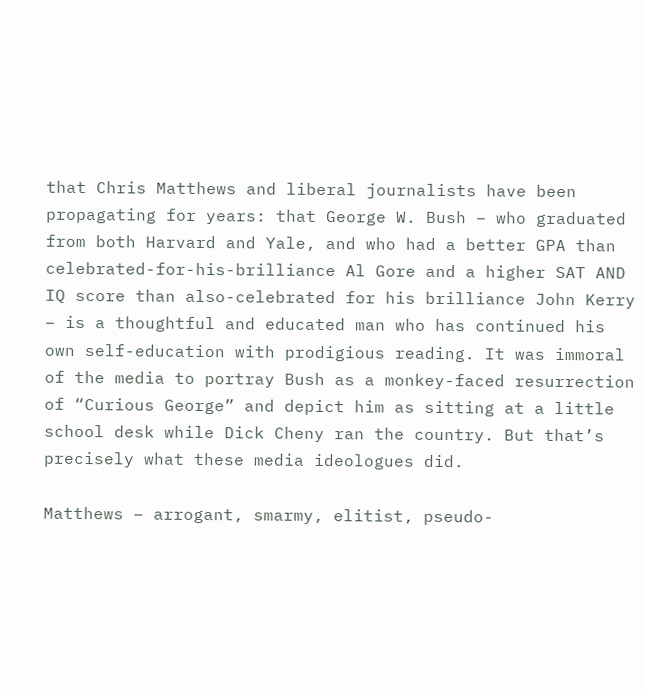that Chris Matthews and liberal journalists have been propagating for years: that George W. Bush – who graduated from both Harvard and Yale, and who had a better GPA than celebrated-for-his-brilliance Al Gore and a higher SAT AND IQ score than also-celebrated for his brilliance John Kerry – is a thoughtful and educated man who has continued his own self-education with prodigious reading. It was immoral of the media to portray Bush as a monkey-faced resurrection of “Curious George” and depict him as sitting at a little school desk while Dick Cheny ran the country. But that’s precisely what these media ideologues did.

Matthews – arrogant, smarmy, elitist, pseudo-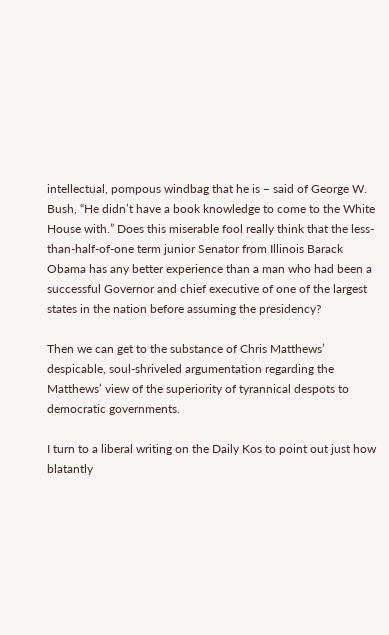intellectual, pompous windbag that he is – said of George W. Bush, “He didn’t have a book knowledge to come to the White House with.” Does this miserable fool really think that the less-than-half-of-one term junior Senator from Illinois Barack Obama has any better experience than a man who had been a successful Governor and chief executive of one of the largest states in the nation before assuming the presidency?

Then we can get to the substance of Chris Matthews’ despicable, soul-shriveled argumentation regarding the Matthews’ view of the superiority of tyrannical despots to democratic governments.

I turn to a liberal writing on the Daily Kos to point out just how blatantly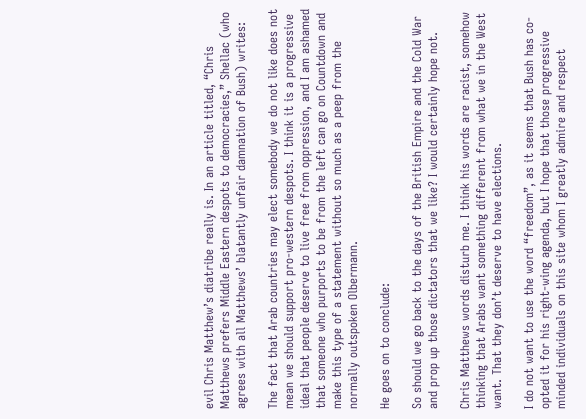evil Chris Matthew’s diatribe really is. In an article titled, “Chris Matthews prefers Middle Eastern despots to democracies,” Shellac (who agrees with all Matthews’ blatantly unfair damnation of Bush) writes:

The fact that Arab countries may elect somebody we do not like does not mean we should support pro-western despots. I think it is a progressive ideal that people deserve to live free from oppression, and I am ashamed that someone who purports to be from the left can go on Countdown and make this type of a statement without so much as a peep from the normally outspoken Olbermann.

He goes on to conclude:

So should we go back to the days of the British Empire and the Cold War and prop up those dictators that we like? I would certainly hope not.

Chris Matthews words disturb me. I think his words are racist, somehow thinking that Arabs want something different from what we in the West want. That they don’t deserve to have elections.

I do not want to use the word “freedom”, as it seems that Bush has co-opted it for his right-wing agenda, but I hope that those progressive minded individuals on this site whom I greatly admire and respect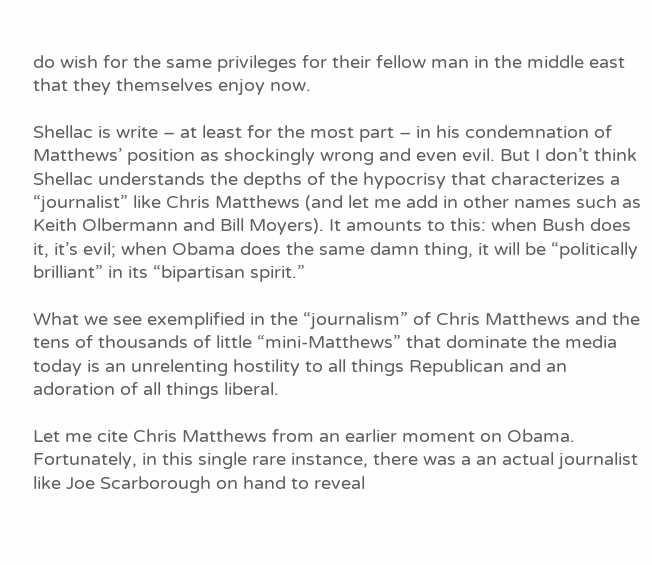do wish for the same privileges for their fellow man in the middle east that they themselves enjoy now.

Shellac is write – at least for the most part – in his condemnation of Matthews’ position as shockingly wrong and even evil. But I don’t think Shellac understands the depths of the hypocrisy that characterizes a “journalist” like Chris Matthews (and let me add in other names such as Keith Olbermann and Bill Moyers). It amounts to this: when Bush does it, it’s evil; when Obama does the same damn thing, it will be “politically brilliant” in its “bipartisan spirit.”

What we see exemplified in the “journalism” of Chris Matthews and the tens of thousands of little “mini-Matthews” that dominate the media today is an unrelenting hostility to all things Republican and an adoration of all things liberal.

Let me cite Chris Matthews from an earlier moment on Obama. Fortunately, in this single rare instance, there was a an actual journalist like Joe Scarborough on hand to reveal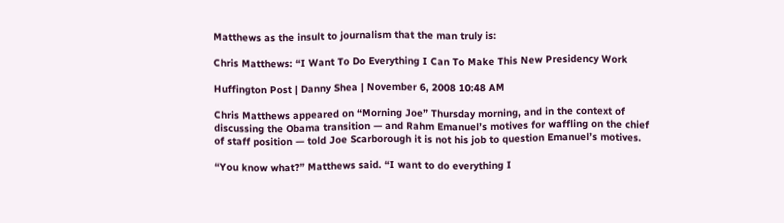Matthews as the insult to journalism that the man truly is:

Chris Matthews: “I Want To Do Everything I Can To Make This New Presidency Work

Huffington Post | Danny Shea | November 6, 2008 10:48 AM

Chris Matthews appeared on “Morning Joe” Thursday morning, and in the context of discussing the Obama transition — and Rahm Emanuel’s motives for waffling on the chief of staff position — told Joe Scarborough it is not his job to question Emanuel’s motives.

“You know what?” Matthews said. “I want to do everything I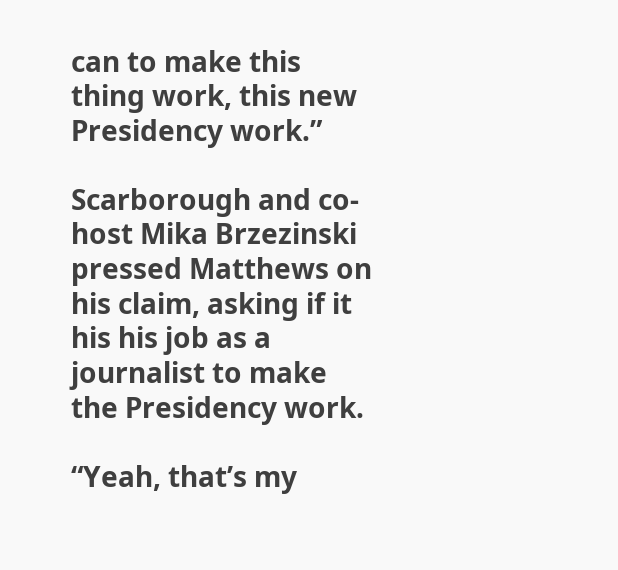can to make this thing work, this new Presidency work.”

Scarborough and co-host Mika Brzezinski pressed Matthews on his claim, asking if it his his job as a journalist to make the Presidency work.

“Yeah, that’s my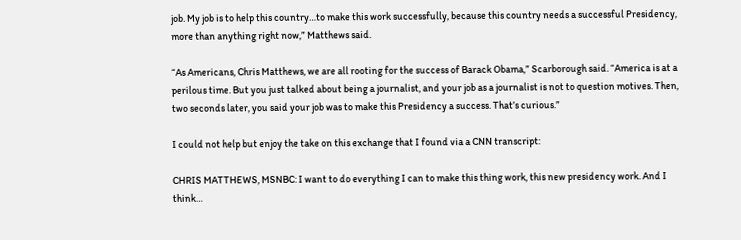job. My job is to help this country…to make this work successfully, because this country needs a successful Presidency, more than anything right now,” Matthews said.

“As Americans, Chris Matthews, we are all rooting for the success of Barack Obama,” Scarborough said. “America is at a perilous time. But you just talked about being a journalist, and your job as a journalist is not to question motives. Then, two seconds later, you said your job was to make this Presidency a success. That’s curious.”

I could not help but enjoy the take on this exchange that I found via a CNN transcript:

CHRIS MATTHEWS, MSNBC: I want to do everything I can to make this thing work, this new presidency work. And I think…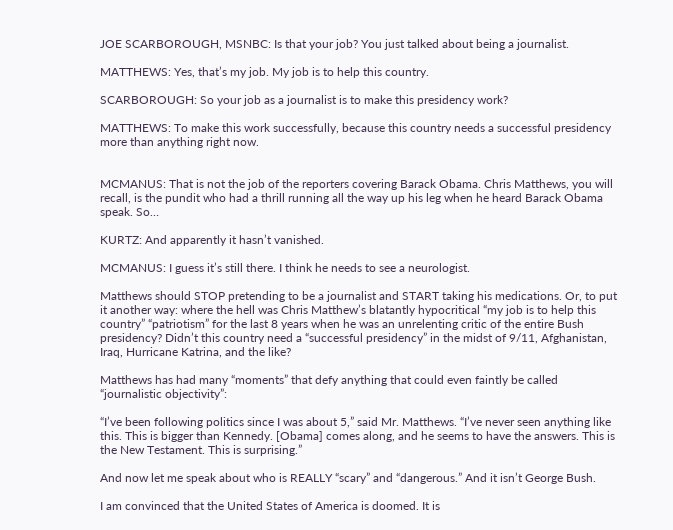JOE SCARBOROUGH, MSNBC: Is that your job? You just talked about being a journalist.

MATTHEWS: Yes, that’s my job. My job is to help this country.

SCARBOROUGH: So your job as a journalist is to make this presidency work?

MATTHEWS: To make this work successfully, because this country needs a successful presidency more than anything right now.


MCMANUS: That is not the job of the reporters covering Barack Obama. Chris Matthews, you will recall, is the pundit who had a thrill running all the way up his leg when he heard Barack Obama speak. So…

KURTZ: And apparently it hasn’t vanished.

MCMANUS: I guess it’s still there. I think he needs to see a neurologist.

Matthews should STOP pretending to be a journalist and START taking his medications. Or, to put it another way: where the hell was Chris Matthew’s blatantly hypocritical “my job is to help this country” “patriotism” for the last 8 years when he was an unrelenting critic of the entire Bush presidency? Didn’t this country need a “successful presidency” in the midst of 9/11, Afghanistan, Iraq, Hurricane Katrina, and the like?

Matthews has had many “moments” that defy anything that could even faintly be called “journalistic objectivity”:

“I’ve been following politics since I was about 5,” said Mr. Matthews. “I’ve never seen anything like this. This is bigger than Kennedy. [Obama] comes along, and he seems to have the answers. This is the New Testament. This is surprising.”

And now let me speak about who is REALLY “scary” and “dangerous.” And it isn’t George Bush.

I am convinced that the United States of America is doomed. It is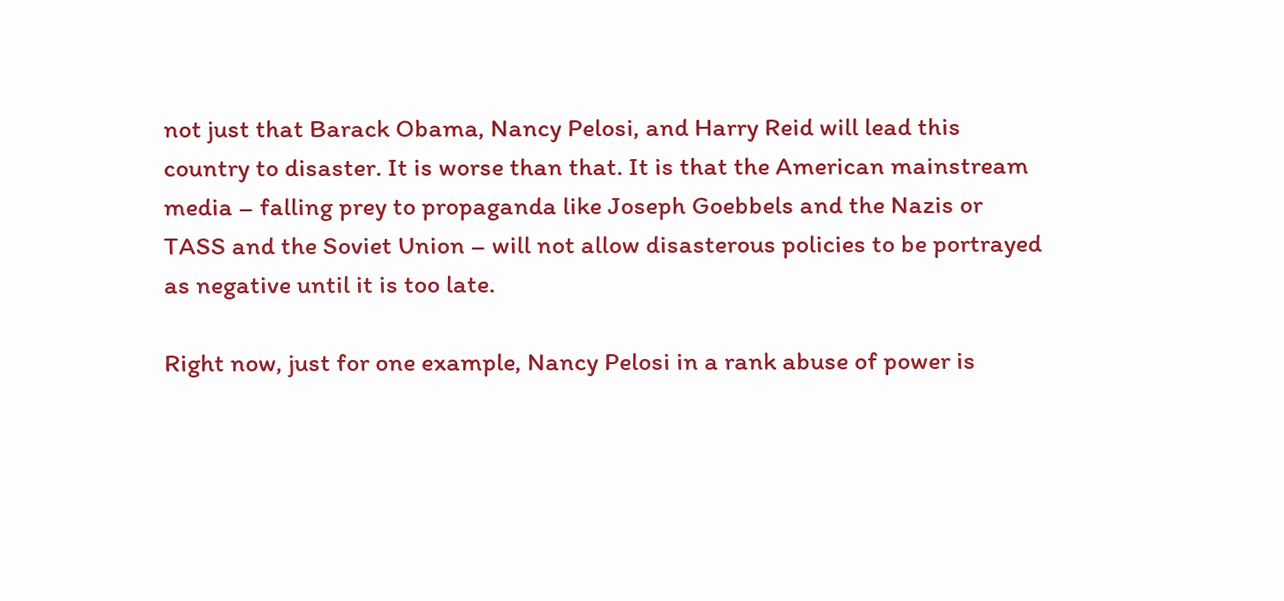not just that Barack Obama, Nancy Pelosi, and Harry Reid will lead this country to disaster. It is worse than that. It is that the American mainstream media – falling prey to propaganda like Joseph Goebbels and the Nazis or TASS and the Soviet Union – will not allow disasterous policies to be portrayed as negative until it is too late.

Right now, just for one example, Nancy Pelosi in a rank abuse of power is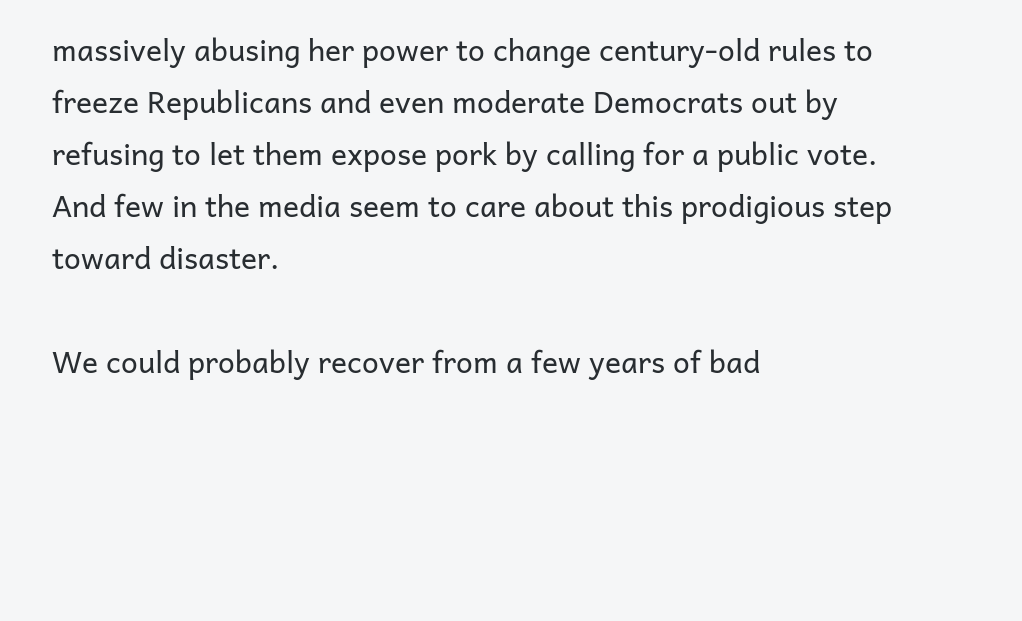massively abusing her power to change century-old rules to freeze Republicans and even moderate Democrats out by refusing to let them expose pork by calling for a public vote. And few in the media seem to care about this prodigious step toward disaster.

We could probably recover from a few years of bad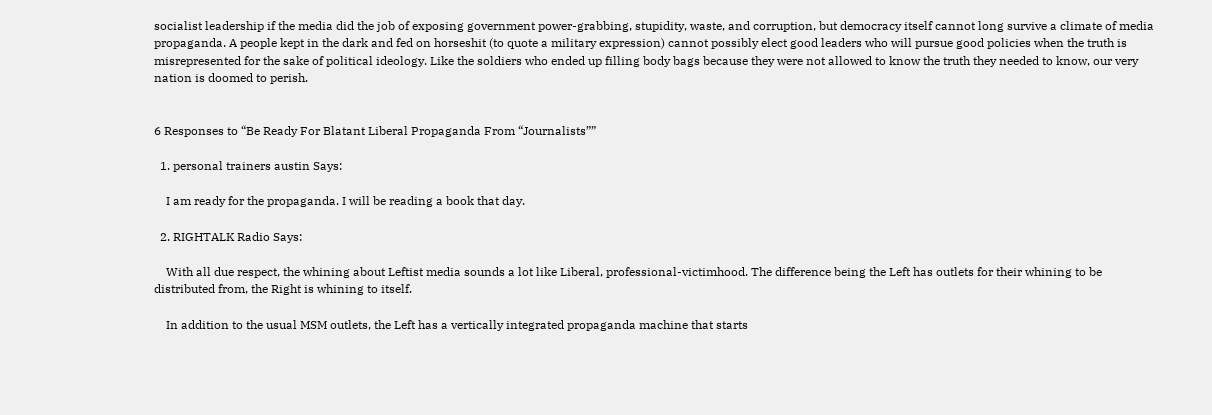socialist leadership if the media did the job of exposing government power-grabbing, stupidity, waste, and corruption, but democracy itself cannot long survive a climate of media propaganda. A people kept in the dark and fed on horseshit (to quote a military expression) cannot possibly elect good leaders who will pursue good policies when the truth is misrepresented for the sake of political ideology. Like the soldiers who ended up filling body bags because they were not allowed to know the truth they needed to know, our very nation is doomed to perish.


6 Responses to “Be Ready For Blatant Liberal Propaganda From “Journalists””

  1. personal trainers austin Says:

    I am ready for the propaganda. I will be reading a book that day.

  2. RIGHTALK Radio Says:

    With all due respect, the whining about Leftist media sounds a lot like Liberal, professional-victimhood. The difference being the Left has outlets for their whining to be distributed from, the Right is whining to itself.

    In addition to the usual MSM outlets, the Left has a vertically integrated propaganda machine that starts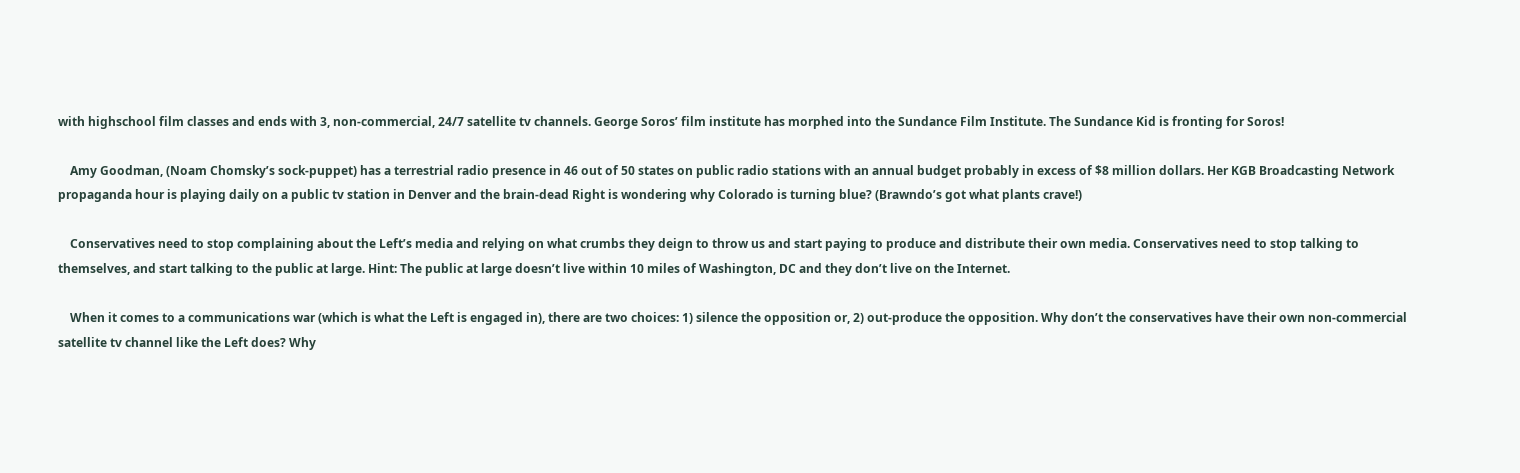with highschool film classes and ends with 3, non-commercial, 24/7 satellite tv channels. George Soros’ film institute has morphed into the Sundance Film Institute. The Sundance Kid is fronting for Soros!

    Amy Goodman, (Noam Chomsky’s sock-puppet) has a terrestrial radio presence in 46 out of 50 states on public radio stations with an annual budget probably in excess of $8 million dollars. Her KGB Broadcasting Network propaganda hour is playing daily on a public tv station in Denver and the brain-dead Right is wondering why Colorado is turning blue? (Brawndo’s got what plants crave!)

    Conservatives need to stop complaining about the Left’s media and relying on what crumbs they deign to throw us and start paying to produce and distribute their own media. Conservatives need to stop talking to themselves, and start talking to the public at large. Hint: The public at large doesn’t live within 10 miles of Washington, DC and they don’t live on the Internet.

    When it comes to a communications war (which is what the Left is engaged in), there are two choices: 1) silence the opposition or, 2) out-produce the opposition. Why don’t the conservatives have their own non-commercial satellite tv channel like the Left does? Why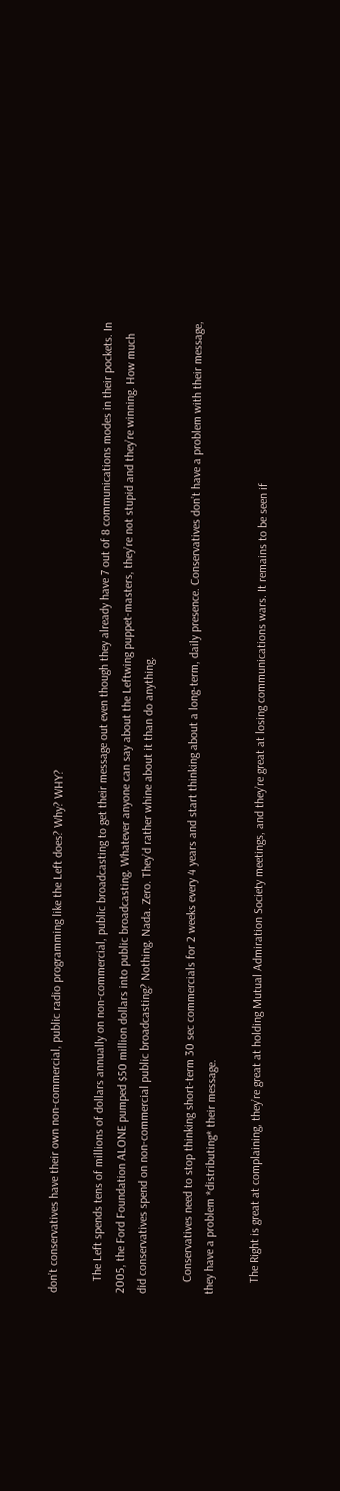don’t conservatives have their own non-commercial, public radio programming like the Left does? Why? WHY?

    The Left spends tens of millions of dollars annually on non-commercial, public broadcasting to get their message out even though they already have 7 out of 8 communications modes in their pockets. In 2005, the Ford Foundation ALONE pumped $50 million dollars into public broadcasting. Whatever anyone can say about the Leftwing puppet-masters, they’re not stupid and they’re winning. How much did conservatives spend on non-commercial public broadcasting? Nothing. Nada. Zero. They’d rather whine about it than do anything.

    Conservatives need to stop thinking short-term 30 sec commercials for 2 weeks every 4 years and start thinking about a long-term, daily presence. Conservatives don’t have a problem with their message, they have a problem *distributing* their message.

    The Right is great at complaining, they’re great at holding Mutual Admiration Society meetings, and they’re great at losing communications wars. It remains to be seen if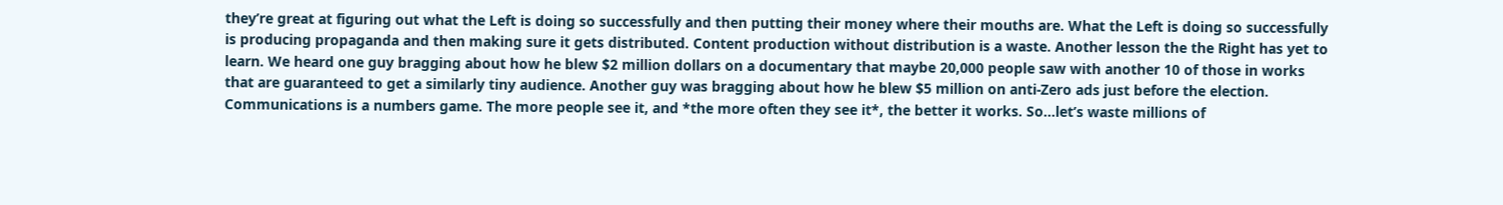they’re great at figuring out what the Left is doing so successfully and then putting their money where their mouths are. What the Left is doing so successfully is producing propaganda and then making sure it gets distributed. Content production without distribution is a waste. Another lesson the the Right has yet to learn. We heard one guy bragging about how he blew $2 million dollars on a documentary that maybe 20,000 people saw with another 10 of those in works that are guaranteed to get a similarly tiny audience. Another guy was bragging about how he blew $5 million on anti-Zero ads just before the election. Communications is a numbers game. The more people see it, and *the more often they see it*, the better it works. So…let’s waste millions of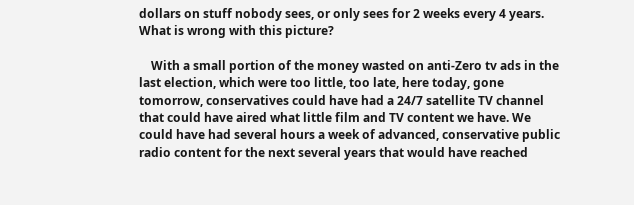dollars on stuff nobody sees, or only sees for 2 weeks every 4 years. What is wrong with this picture?

    With a small portion of the money wasted on anti-Zero tv ads in the last election, which were too little, too late, here today, gone tomorrow, conservatives could have had a 24/7 satellite TV channel that could have aired what little film and TV content we have. We could have had several hours a week of advanced, conservative public radio content for the next several years that would have reached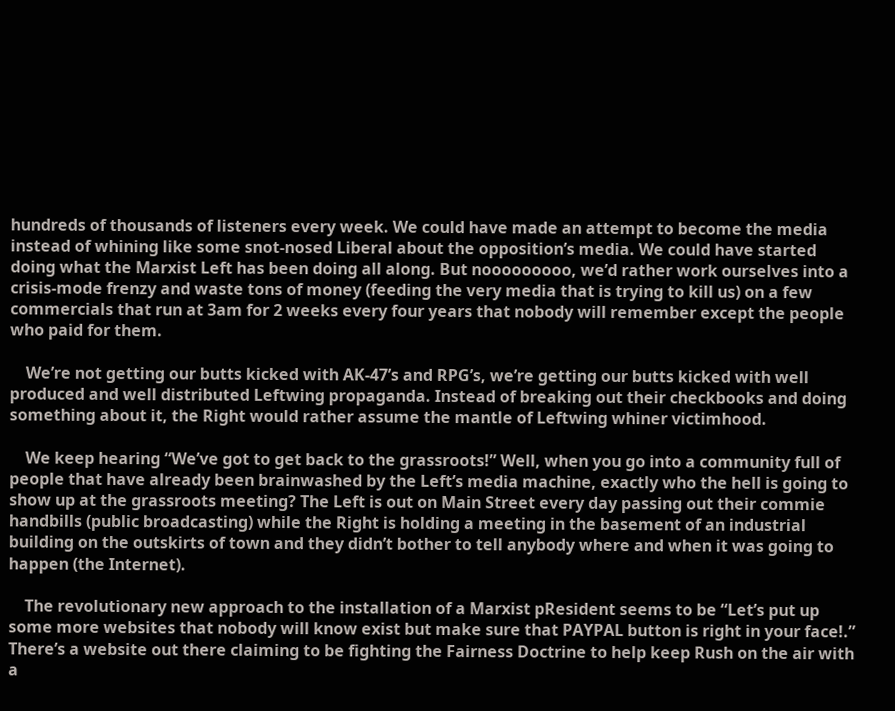hundreds of thousands of listeners every week. We could have made an attempt to become the media instead of whining like some snot-nosed Liberal about the opposition’s media. We could have started doing what the Marxist Left has been doing all along. But nooooooooo, we’d rather work ourselves into a crisis-mode frenzy and waste tons of money (feeding the very media that is trying to kill us) on a few commercials that run at 3am for 2 weeks every four years that nobody will remember except the people who paid for them.

    We’re not getting our butts kicked with AK-47’s and RPG’s, we’re getting our butts kicked with well produced and well distributed Leftwing propaganda. Instead of breaking out their checkbooks and doing something about it, the Right would rather assume the mantle of Leftwing whiner victimhood.

    We keep hearing “We’ve got to get back to the grassroots!” Well, when you go into a community full of people that have already been brainwashed by the Left’s media machine, exactly who the hell is going to show up at the grassroots meeting? The Left is out on Main Street every day passing out their commie handbills (public broadcasting) while the Right is holding a meeting in the basement of an industrial building on the outskirts of town and they didn’t bother to tell anybody where and when it was going to happen (the Internet).

    The revolutionary new approach to the installation of a Marxist pResident seems to be “Let’s put up some more websites that nobody will know exist but make sure that PAYPAL button is right in your face!.” There’s a website out there claiming to be fighting the Fairness Doctrine to help keep Rush on the air with a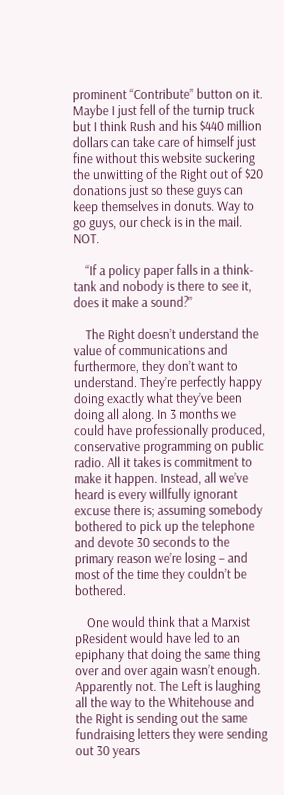prominent “Contribute” button on it. Maybe I just fell of the turnip truck but I think Rush and his $440 million dollars can take care of himself just fine without this website suckering the unwitting of the Right out of $20 donations just so these guys can keep themselves in donuts. Way to go guys, our check is in the mail. NOT.

    “If a policy paper falls in a think-tank and nobody is there to see it, does it make a sound?”

    The Right doesn’t understand the value of communications and furthermore, they don’t want to understand. They’re perfectly happy doing exactly what they’ve been doing all along. In 3 months we could have professionally produced, conservative programming on public radio. All it takes is commitment to make it happen. Instead, all we’ve heard is every willfully ignorant excuse there is; assuming somebody bothered to pick up the telephone and devote 30 seconds to the primary reason we’re losing – and most of the time they couldn’t be bothered.

    One would think that a Marxist pResident would have led to an epiphany that doing the same thing over and over again wasn’t enough. Apparently not. The Left is laughing all the way to the Whitehouse and the Right is sending out the same fundraising letters they were sending out 30 years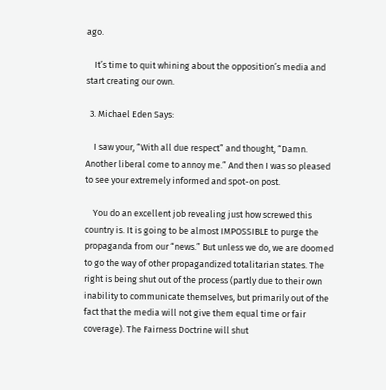ago.

    It’s time to quit whining about the opposition’s media and start creating our own.

  3. Michael Eden Says:

    I saw your, “With all due respect” and thought, “Damn. Another liberal come to annoy me.” And then I was so pleased to see your extremely informed and spot-on post.

    You do an excellent job revealing just how screwed this country is. It is going to be almost IMPOSSIBLE to purge the propaganda from our “news.” But unless we do, we are doomed to go the way of other propagandized totalitarian states. The right is being shut out of the process (partly due to their own inability to communicate themselves, but primarily out of the fact that the media will not give them equal time or fair coverage). The Fairness Doctrine will shut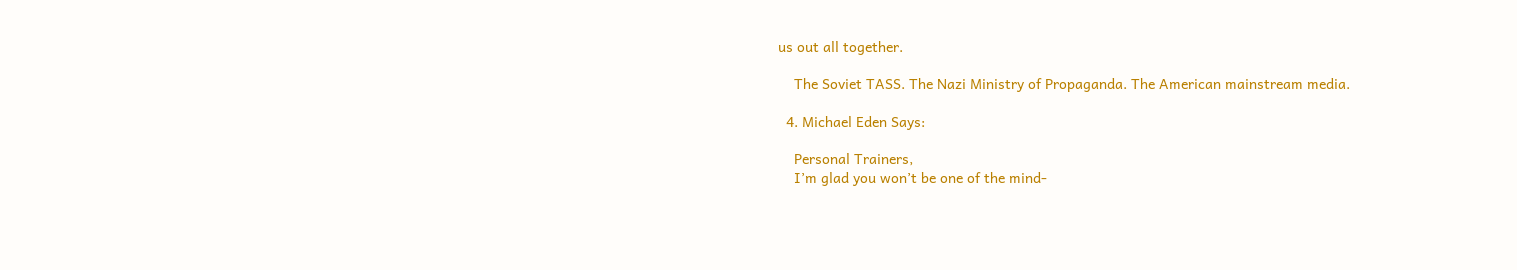us out all together.

    The Soviet TASS. The Nazi Ministry of Propaganda. The American mainstream media.

  4. Michael Eden Says:

    Personal Trainers,
    I’m glad you won’t be one of the mind-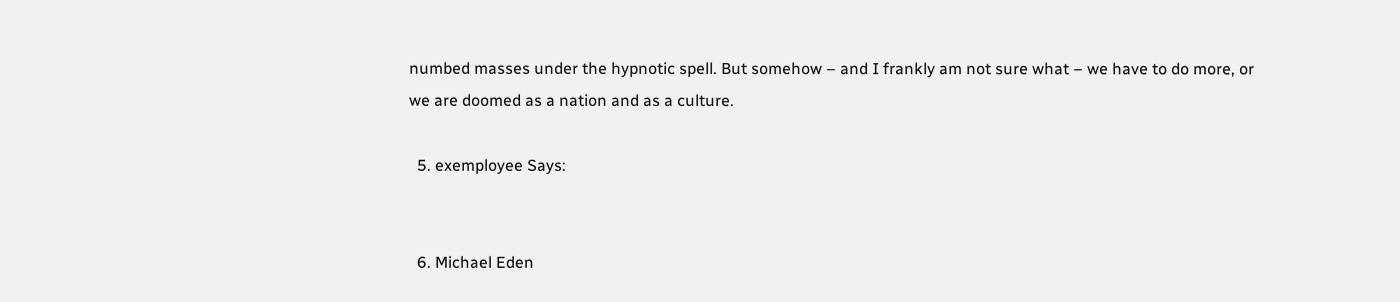numbed masses under the hypnotic spell. But somehow – and I frankly am not sure what – we have to do more, or we are doomed as a nation and as a culture.

  5. exemployee Says:


  6. Michael Eden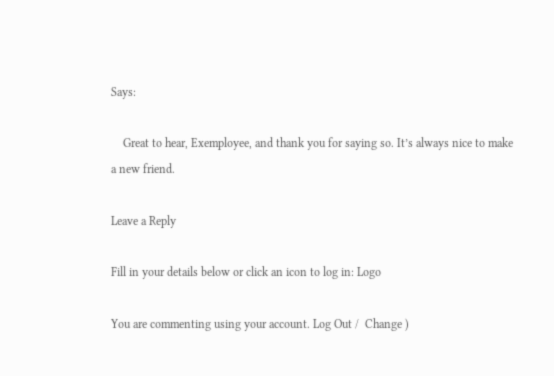Says:

    Great to hear, Exemployee, and thank you for saying so. It’s always nice to make a new friend.

Leave a Reply

Fill in your details below or click an icon to log in: Logo

You are commenting using your account. Log Out /  Change )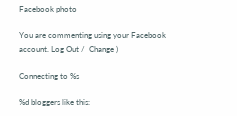Facebook photo

You are commenting using your Facebook account. Log Out /  Change )

Connecting to %s

%d bloggers like this: